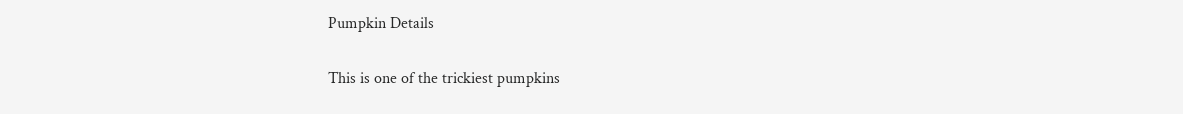Pumpkin Details

This is one of the trickiest pumpkins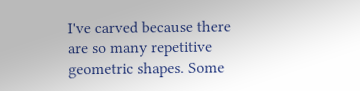I've carved because there are so many repetitive geometric shapes. Some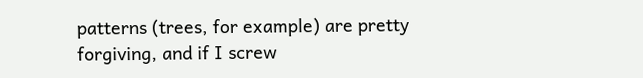patterns (trees, for example) are pretty forgiving, and if I screw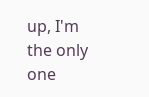up, I'm the only one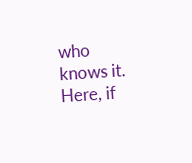who knows it. Here, if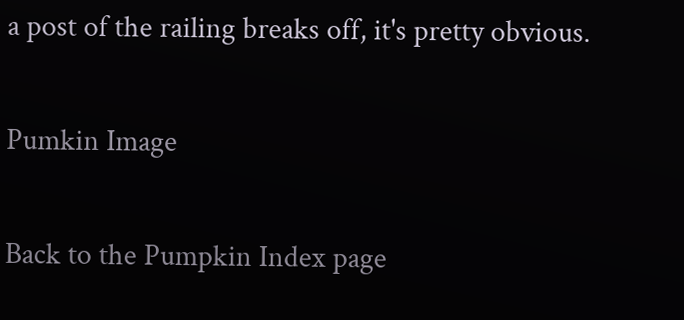a post of the railing breaks off, it's pretty obvious.

Pumkin Image

Back to the Pumpkin Index page